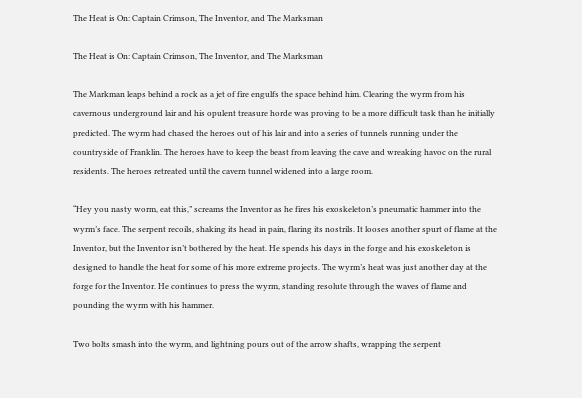The Heat is On: Captain Crimson, The Inventor, and The Marksman

The Heat is On: Captain Crimson, The Inventor, and The Marksman

The Markman leaps behind a rock as a jet of fire engulfs the space behind him. Clearing the wyrm from his cavernous underground lair and his opulent treasure horde was proving to be a more difficult task than he initially predicted. The wyrm had chased the heroes out of his lair and into a series of tunnels running under the countryside of Franklin. The heroes have to keep the beast from leaving the cave and wreaking havoc on the rural residents. The heroes retreated until the cavern tunnel widened into a large room.

“Hey you nasty worm, eat this,” screams the Inventor as he fires his exoskeleton’s pneumatic hammer into the wyrm’s face. The serpent recoils, shaking its head in pain, flaring its nostrils. It looses another spurt of flame at the Inventor, but the Inventor isn’t bothered by the heat. He spends his days in the forge and his exoskeleton is designed to handle the heat for some of his more extreme projects. The wyrm’s heat was just another day at the forge for the Inventor. He continues to press the wyrm, standing resolute through the waves of flame and pounding the wyrm with his hammer.

Two bolts smash into the wyrm, and lightning pours out of the arrow shafts, wrapping the serpent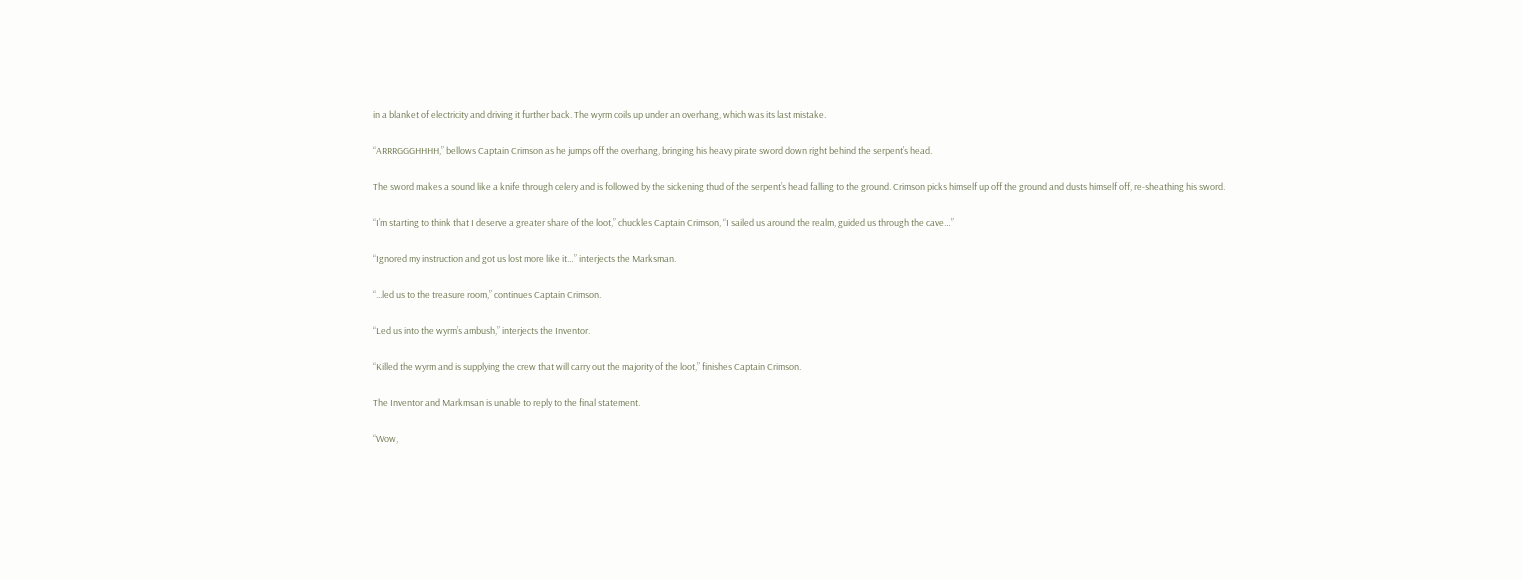in a blanket of electricity and driving it further back. The wyrm coils up under an overhang, which was its last mistake.

“ARRRGGGHHHH,” bellows Captain Crimson as he jumps off the overhang, bringing his heavy pirate sword down right behind the serpent’s head.

The sword makes a sound like a knife through celery and is followed by the sickening thud of the serpent’s head falling to the ground. Crimson picks himself up off the ground and dusts himself off, re-sheathing his sword.

“I’m starting to think that I deserve a greater share of the loot,” chuckles Captain Crimson, “I sailed us around the realm, guided us through the cave…”

“Ignored my instruction and got us lost more like it…” interjects the Marksman.

“...led us to the treasure room,” continues Captain Crimson.

“Led us into the wyrm’s ambush,” interjects the Inventor.

“Killed the wyrm and is supplying the crew that will carry out the majority of the loot,” finishes Captain Crimson.

The Inventor and Markmsan is unable to reply to the final statement.

“Wow,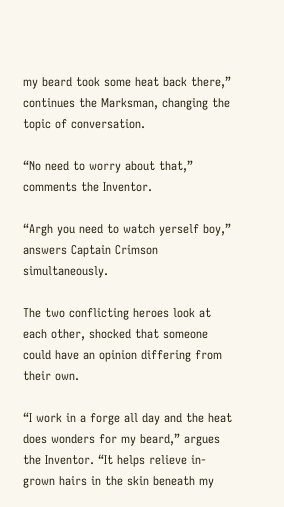my beard took some heat back there,” continues the Marksman, changing the topic of conversation.

“No need to worry about that,” comments the Inventor.

“Argh you need to watch yerself boy,” answers Captain Crimson simultaneously.

The two conflicting heroes look at each other, shocked that someone could have an opinion differing from their own.

“I work in a forge all day and the heat does wonders for my beard,” argues the Inventor. “It helps relieve in-grown hairs in the skin beneath my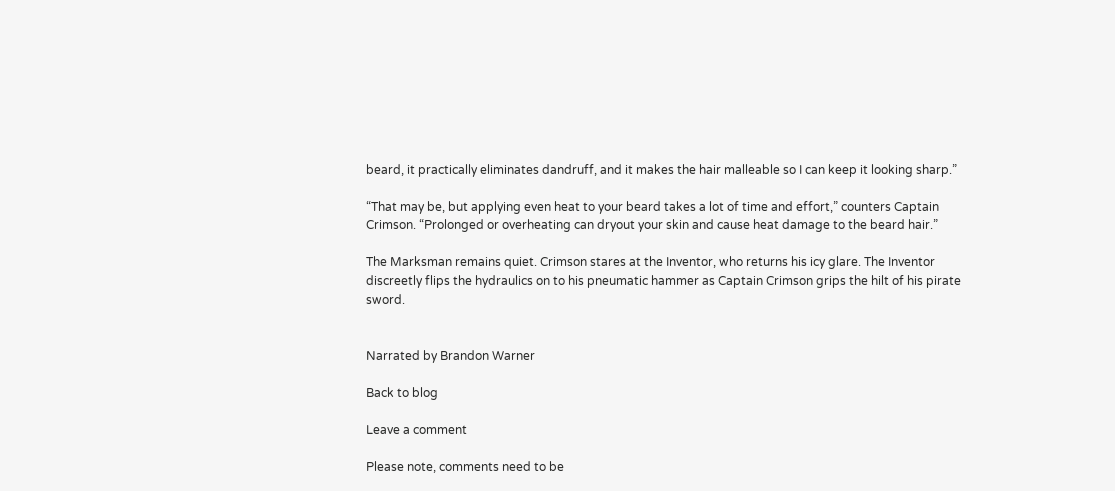beard, it practically eliminates dandruff, and it makes the hair malleable so I can keep it looking sharp.”

“That may be, but applying even heat to your beard takes a lot of time and effort,” counters Captain Crimson. “Prolonged or overheating can dryout your skin and cause heat damage to the beard hair.”

The Marksman remains quiet. Crimson stares at the Inventor, who returns his icy glare. The Inventor discreetly flips the hydraulics on to his pneumatic hammer as Captain Crimson grips the hilt of his pirate sword.


Narrated by Brandon Warner

Back to blog

Leave a comment

Please note, comments need to be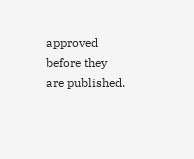approved before they are published.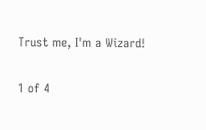Trust me, I'm a Wizard!

1 of 4